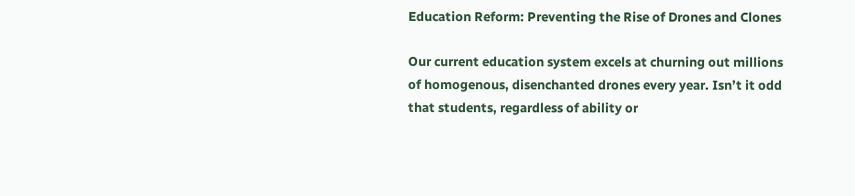Education Reform: Preventing the Rise of Drones and Clones

Our current education system excels at churning out millions of homogenous, disenchanted drones every year. Isn’t it odd that students, regardless of ability or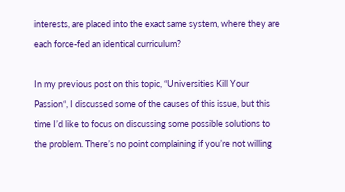interests, are placed into the exact same system, where they are each force-fed an identical curriculum?

In my previous post on this topic, “Universities Kill Your Passion“, I discussed some of the causes of this issue, but this time I’d like to focus on discussing some possible solutions to the problem. There’s no point complaining if you’re not willing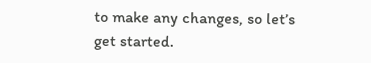to make any changes, so let’s get started.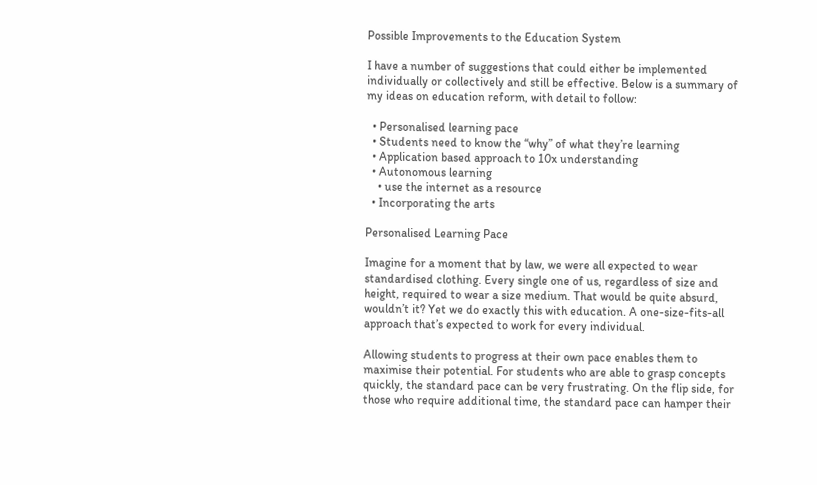Possible Improvements to the Education System

I have a number of suggestions that could either be implemented individually or collectively and still be effective. Below is a summary of my ideas on education reform, with detail to follow:

  • Personalised learning pace
  • Students need to know the “why” of what they’re learning
  • Application based approach to 10x understanding
  • Autonomous learning
    • use the internet as a resource
  • Incorporating the arts

Personalised Learning Pace

Imagine for a moment that by law, we were all expected to wear standardised clothing. Every single one of us, regardless of size and height, required to wear a size medium. That would be quite absurd, wouldn’t it? Yet we do exactly this with education. A one-size-fits-all approach that’s expected to work for every individual.

Allowing students to progress at their own pace enables them to maximise their potential. For students who are able to grasp concepts quickly, the standard pace can be very frustrating. On the flip side, for those who require additional time, the standard pace can hamper their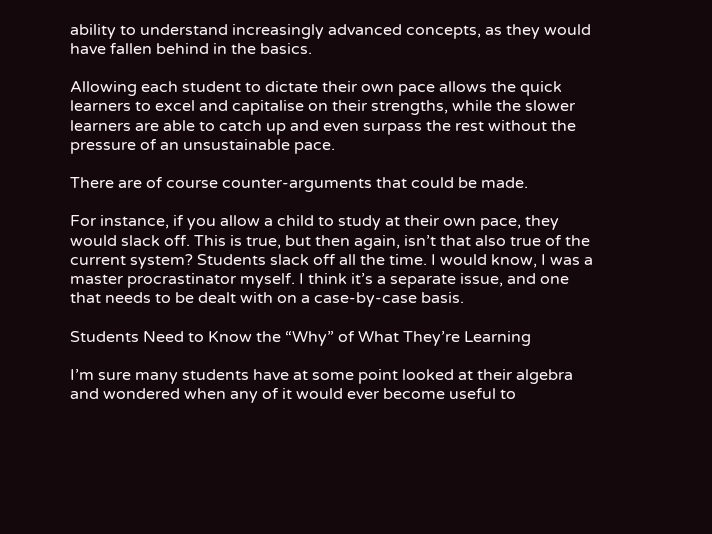ability to understand increasingly advanced concepts, as they would have fallen behind in the basics.

Allowing each student to dictate their own pace allows the quick learners to excel and capitalise on their strengths, while the slower learners are able to catch up and even surpass the rest without the pressure of an unsustainable pace.

There are of course counter-arguments that could be made.

For instance, if you allow a child to study at their own pace, they would slack off. This is true, but then again, isn’t that also true of the current system? Students slack off all the time. I would know, I was a master procrastinator myself. I think it’s a separate issue, and one that needs to be dealt with on a case-by-case basis.

Students Need to Know the “Why” of What They’re Learning

I’m sure many students have at some point looked at their algebra and wondered when any of it would ever become useful to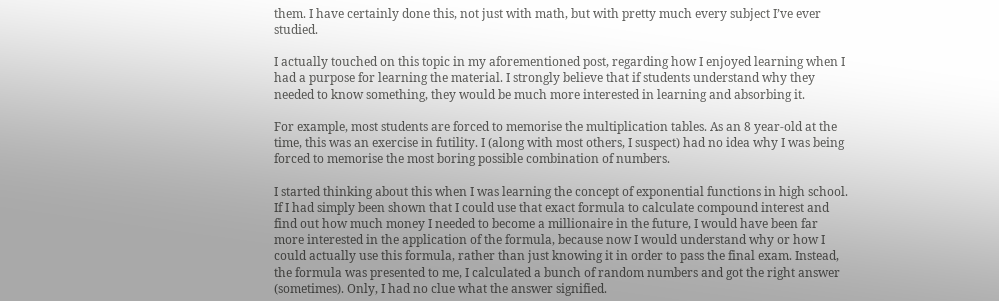them. I have certainly done this, not just with math, but with pretty much every subject I’ve ever studied.

I actually touched on this topic in my aforementioned post, regarding how I enjoyed learning when I had a purpose for learning the material. I strongly believe that if students understand why they needed to know something, they would be much more interested in learning and absorbing it.

For example, most students are forced to memorise the multiplication tables. As an 8 year-old at the time, this was an exercise in futility. I (along with most others, I suspect) had no idea why I was being forced to memorise the most boring possible combination of numbers.

I started thinking about this when I was learning the concept of exponential functions in high school. If I had simply been shown that I could use that exact formula to calculate compound interest and find out how much money I needed to become a millionaire in the future, I would have been far more interested in the application of the formula, because now I would understand why or how I could actually use this formula, rather than just knowing it in order to pass the final exam. Instead, the formula was presented to me, I calculated a bunch of random numbers and got the right answer (sometimes). Only, I had no clue what the answer signified.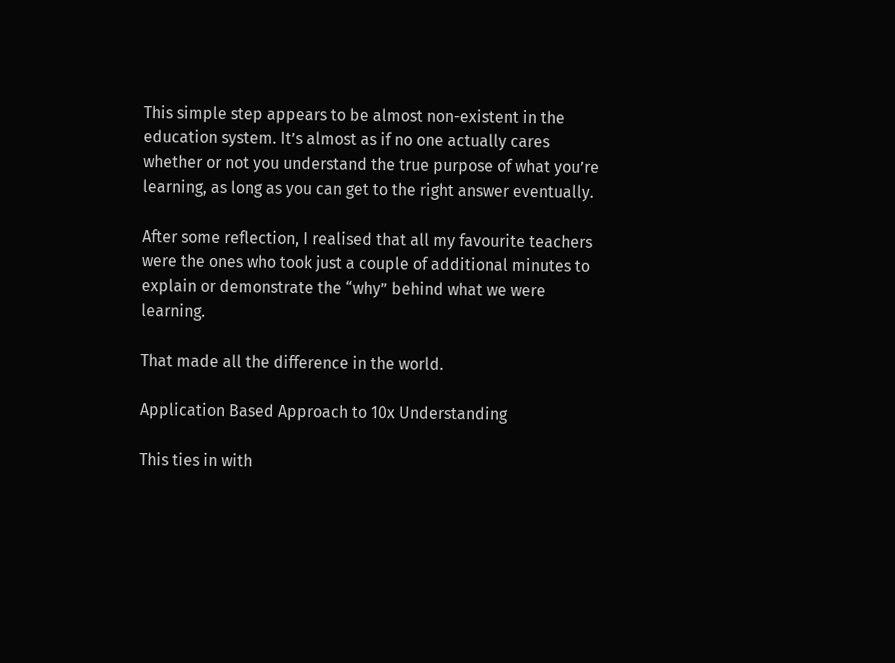This simple step appears to be almost non-existent in the education system. It’s almost as if no one actually cares whether or not you understand the true purpose of what you’re learning, as long as you can get to the right answer eventually.

After some reflection, I realised that all my favourite teachers were the ones who took just a couple of additional minutes to explain or demonstrate the “why” behind what we were learning.

That made all the difference in the world.

Application Based Approach to 10x Understanding

This ties in with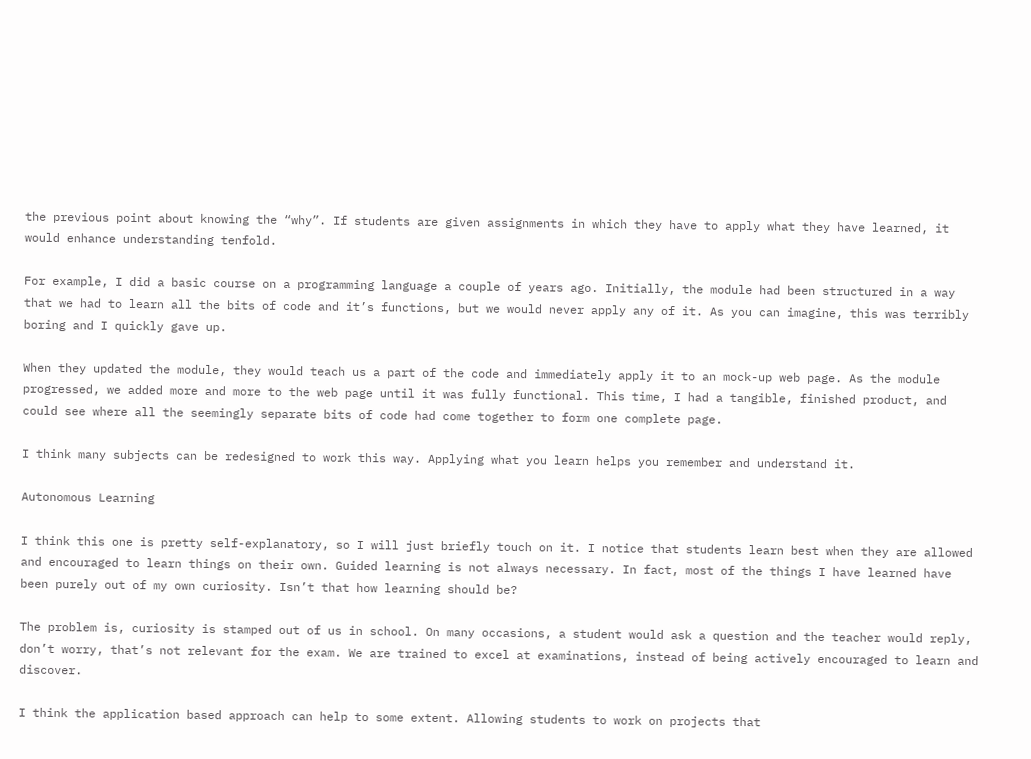the previous point about knowing the “why”. If students are given assignments in which they have to apply what they have learned, it would enhance understanding tenfold.

For example, I did a basic course on a programming language a couple of years ago. Initially, the module had been structured in a way that we had to learn all the bits of code and it’s functions, but we would never apply any of it. As you can imagine, this was terribly boring and I quickly gave up.

When they updated the module, they would teach us a part of the code and immediately apply it to an mock-up web page. As the module progressed, we added more and more to the web page until it was fully functional. This time, I had a tangible, finished product, and could see where all the seemingly separate bits of code had come together to form one complete page.

I think many subjects can be redesigned to work this way. Applying what you learn helps you remember and understand it.

Autonomous Learning

I think this one is pretty self-explanatory, so I will just briefly touch on it. I notice that students learn best when they are allowed and encouraged to learn things on their own. Guided learning is not always necessary. In fact, most of the things I have learned have been purely out of my own curiosity. Isn’t that how learning should be?

The problem is, curiosity is stamped out of us in school. On many occasions, a student would ask a question and the teacher would reply, don’t worry, that’s not relevant for the exam. We are trained to excel at examinations, instead of being actively encouraged to learn and discover.

I think the application based approach can help to some extent. Allowing students to work on projects that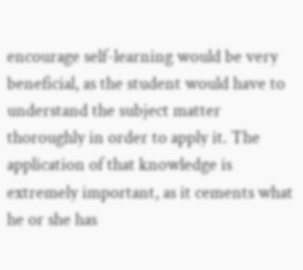encourage self-learning would be very beneficial, as the student would have to understand the subject matter thoroughly in order to apply it. The application of that knowledge is extremely important, as it cements what he or she has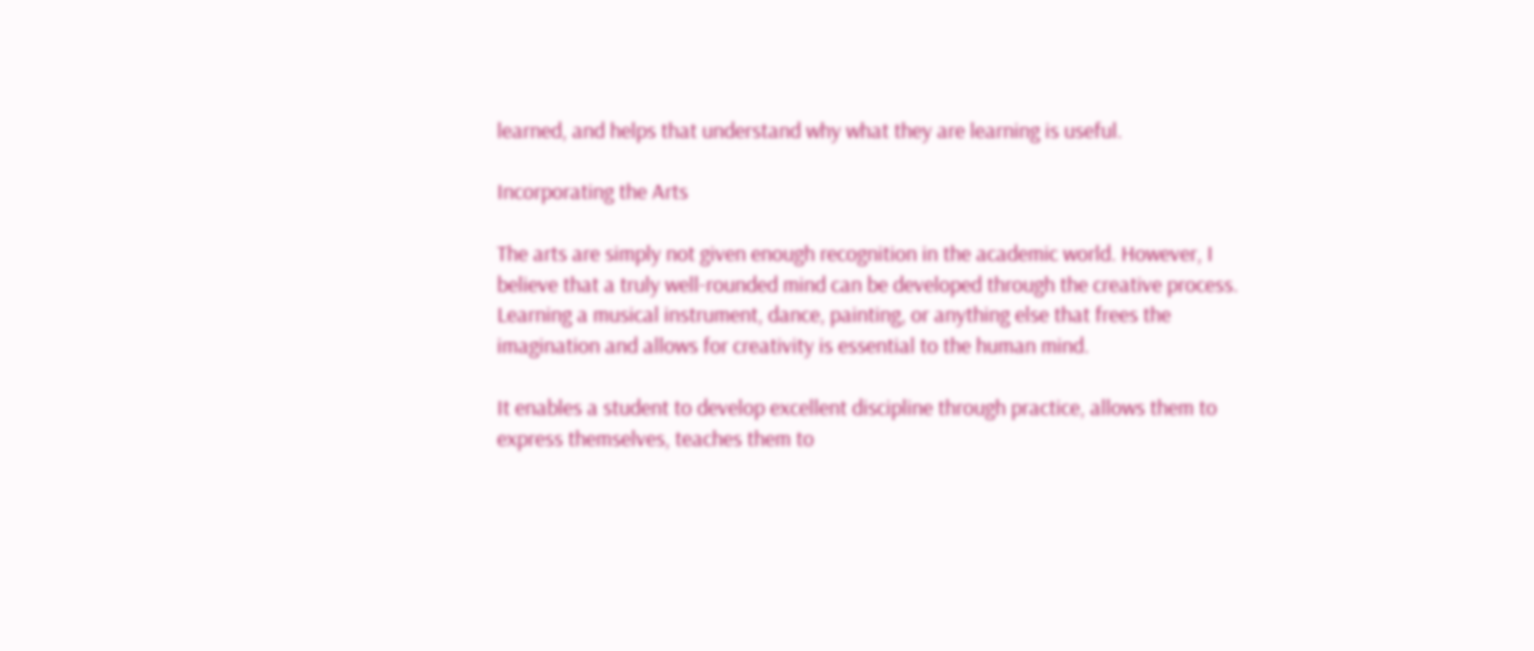learned, and helps that understand why what they are learning is useful.

Incorporating the Arts

The arts are simply not given enough recognition in the academic world. However, I believe that a truly well-rounded mind can be developed through the creative process. Learning a musical instrument, dance, painting, or anything else that frees the imagination and allows for creativity is essential to the human mind.

It enables a student to develop excellent discipline through practice, allows them to express themselves, teaches them to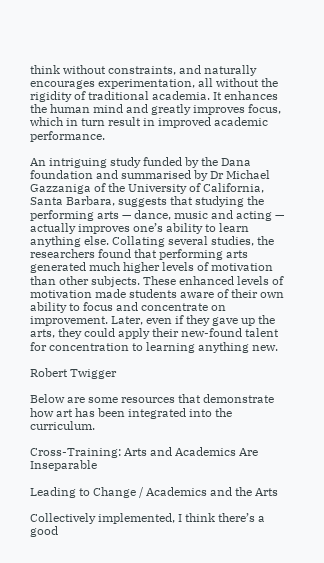think without constraints, and naturally encourages experimentation, all without the rigidity of traditional academia. It enhances the human mind and greatly improves focus, which in turn result in improved academic performance.

An intriguing study funded by the Dana foundation and summarised by Dr Michael Gazzaniga of the University of California, Santa Barbara, suggests that studying the performing arts — dance, music and acting — actually improves one’s ability to learn anything else. Collating several studies, the researchers found that performing arts generated much higher levels of motivation than other subjects. These enhanced levels of motivation made students aware of their own ability to focus and concentrate on improvement. Later, even if they gave up the arts, they could apply their new-found talent for concentration to learning anything new.

Robert Twigger

Below are some resources that demonstrate how art has been integrated into the curriculum.

Cross-Training: Arts and Academics Are Inseparable

Leading to Change / Academics and the Arts

Collectively implemented, I think there’s a good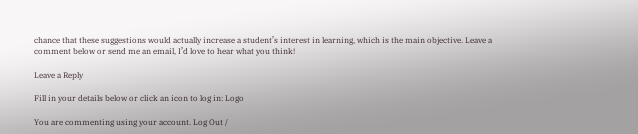chance that these suggestions would actually increase a student’s interest in learning, which is the main objective. Leave a comment below or send me an email, I’d love to hear what you think!

Leave a Reply

Fill in your details below or click an icon to log in: Logo

You are commenting using your account. Log Out /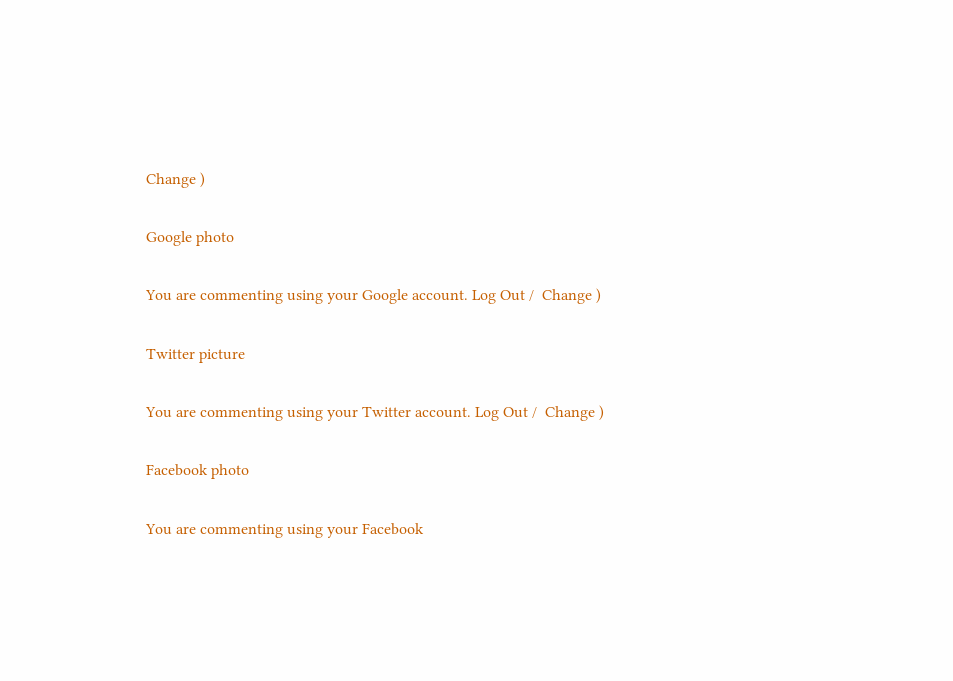Change )

Google photo

You are commenting using your Google account. Log Out /  Change )

Twitter picture

You are commenting using your Twitter account. Log Out /  Change )

Facebook photo

You are commenting using your Facebook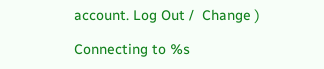account. Log Out /  Change )

Connecting to %s